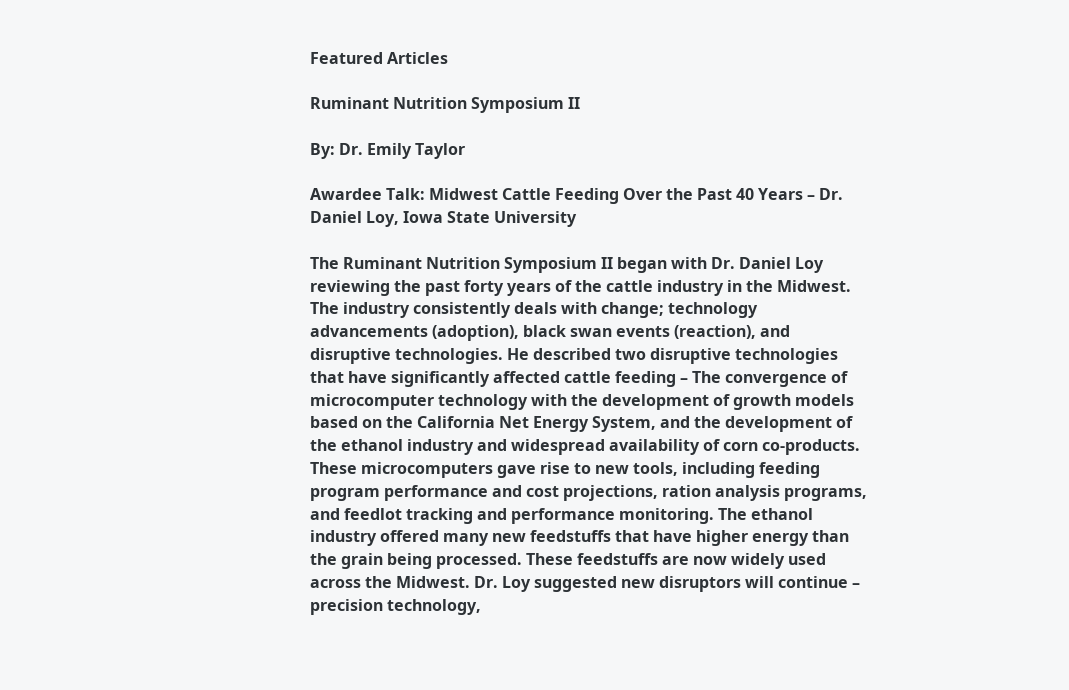Featured Articles

Ruminant Nutrition Symposium II

By: Dr. Emily Taylor

Awardee Talk: Midwest Cattle Feeding Over the Past 40 Years – Dr. Daniel Loy, Iowa State University

The Ruminant Nutrition Symposium II began with Dr. Daniel Loy reviewing the past forty years of the cattle industry in the Midwest. The industry consistently deals with change; technology advancements (adoption), black swan events (reaction), and disruptive technologies. He described two disruptive technologies that have significantly affected cattle feeding – The convergence of microcomputer technology with the development of growth models based on the California Net Energy System, and the development of the ethanol industry and widespread availability of corn co-products. These microcomputers gave rise to new tools, including feeding program performance and cost projections, ration analysis programs, and feedlot tracking and performance monitoring. The ethanol industry offered many new feedstuffs that have higher energy than the grain being processed. These feedstuffs are now widely used across the Midwest. Dr. Loy suggested new disruptors will continue – precision technology,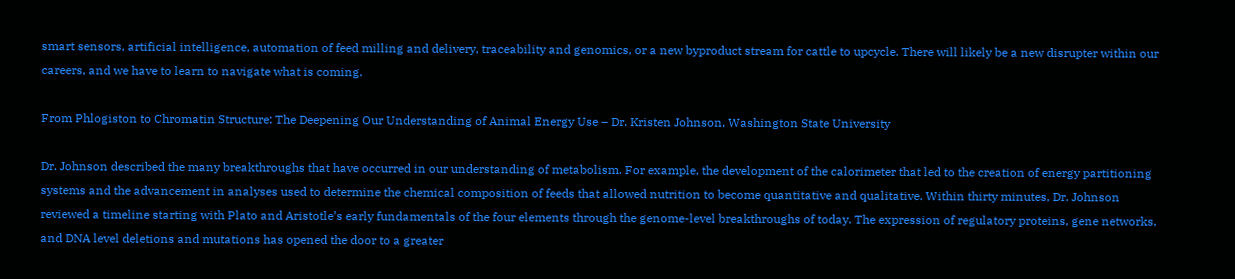smart sensors, artificial intelligence, automation of feed milling and delivery, traceability and genomics, or a new byproduct stream for cattle to upcycle. There will likely be a new disrupter within our careers, and we have to learn to navigate what is coming.

From Phlogiston to Chromatin Structure: The Deepening Our Understanding of Animal Energy Use – Dr. Kristen Johnson, Washington State University

Dr. Johnson described the many breakthroughs that have occurred in our understanding of metabolism. For example, the development of the calorimeter that led to the creation of energy partitioning systems and the advancement in analyses used to determine the chemical composition of feeds that allowed nutrition to become quantitative and qualitative. Within thirty minutes, Dr. Johnson reviewed a timeline starting with Plato and Aristotle’s early fundamentals of the four elements through the genome-level breakthroughs of today. The expression of regulatory proteins, gene networks, and DNA level deletions and mutations has opened the door to a greater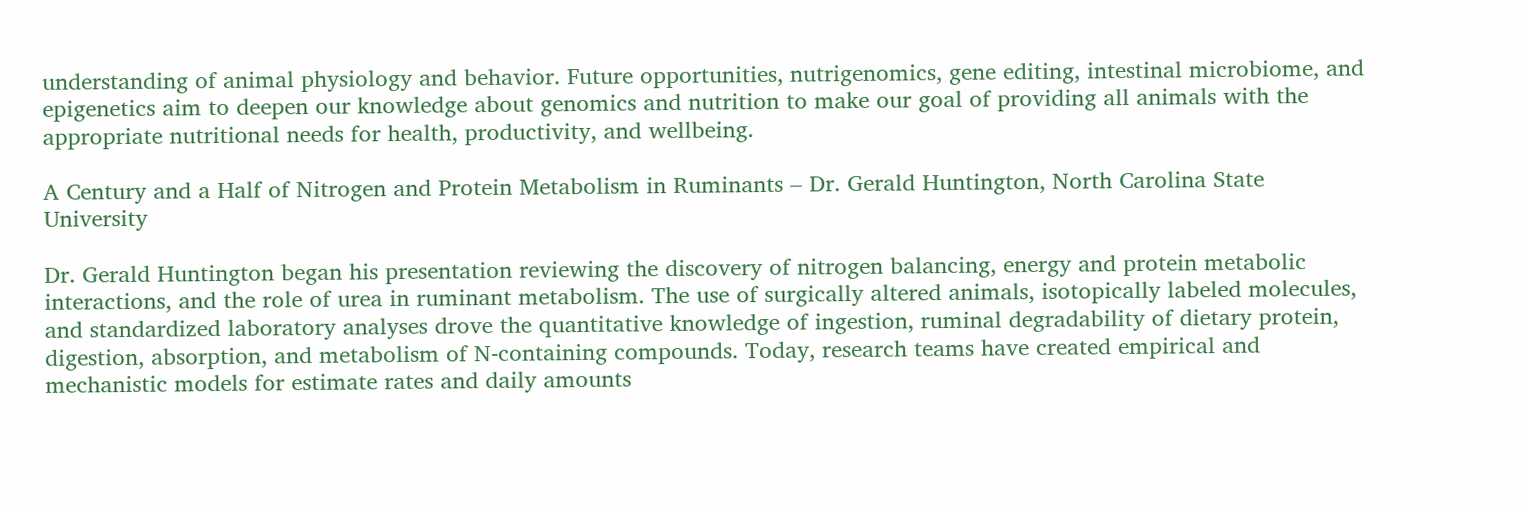understanding of animal physiology and behavior. Future opportunities, nutrigenomics, gene editing, intestinal microbiome, and epigenetics aim to deepen our knowledge about genomics and nutrition to make our goal of providing all animals with the appropriate nutritional needs for health, productivity, and wellbeing.

A Century and a Half of Nitrogen and Protein Metabolism in Ruminants – Dr. Gerald Huntington, North Carolina State University

Dr. Gerald Huntington began his presentation reviewing the discovery of nitrogen balancing, energy and protein metabolic interactions, and the role of urea in ruminant metabolism. The use of surgically altered animals, isotopically labeled molecules, and standardized laboratory analyses drove the quantitative knowledge of ingestion, ruminal degradability of dietary protein, digestion, absorption, and metabolism of N-containing compounds. Today, research teams have created empirical and mechanistic models for estimate rates and daily amounts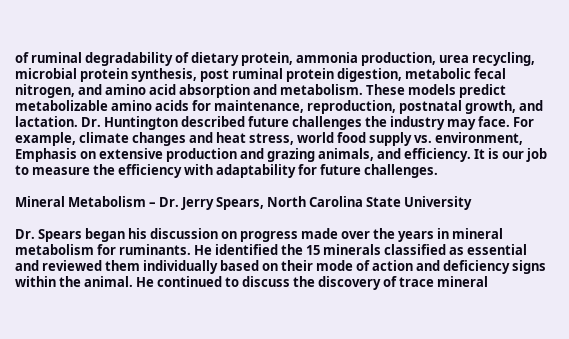of ruminal degradability of dietary protein, ammonia production, urea recycling, microbial protein synthesis, post ruminal protein digestion, metabolic fecal nitrogen, and amino acid absorption and metabolism. These models predict metabolizable amino acids for maintenance, reproduction, postnatal growth, and lactation. Dr. Huntington described future challenges the industry may face. For example, climate changes and heat stress, world food supply vs. environment, Emphasis on extensive production and grazing animals, and efficiency. It is our job to measure the efficiency with adaptability for future challenges.

Mineral Metabolism – Dr. Jerry Spears, North Carolina State University

Dr. Spears began his discussion on progress made over the years in mineral metabolism for ruminants. He identified the 15 minerals classified as essential and reviewed them individually based on their mode of action and deficiency signs within the animal. He continued to discuss the discovery of trace mineral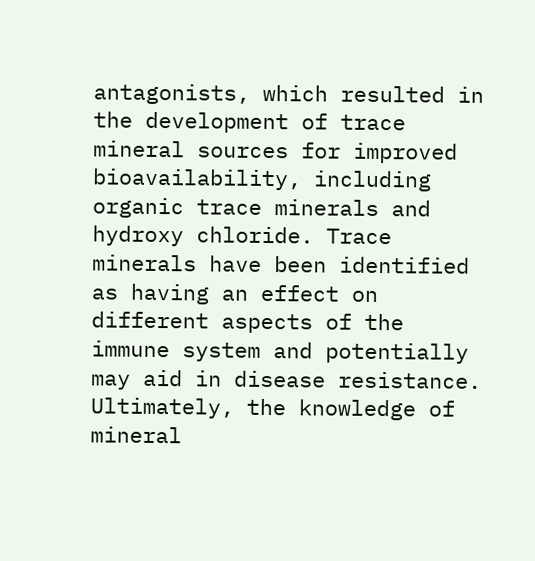antagonists, which resulted in the development of trace mineral sources for improved bioavailability, including organic trace minerals and hydroxy chloride. Trace minerals have been identified as having an effect on different aspects of the immune system and potentially may aid in disease resistance. Ultimately, the knowledge of mineral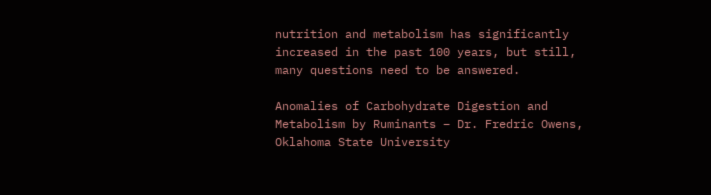nutrition and metabolism has significantly increased in the past 100 years, but still, many questions need to be answered.

Anomalies of Carbohydrate Digestion and Metabolism by Ruminants – Dr. Fredric Owens, Oklahoma State University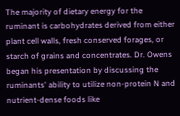The majority of dietary energy for the ruminant is carbohydrates derived from either plant cell walls, fresh conserved forages, or starch of grains and concentrates. Dr. Owens began his presentation by discussing the ruminants' ability to utilize non-protein N and nutrient-dense foods like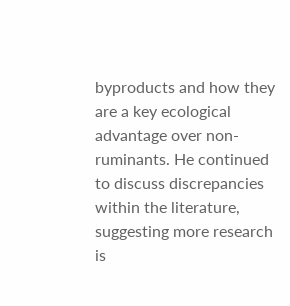byproducts and how they are a key ecological advantage over non-ruminants. He continued to discuss discrepancies within the literature, suggesting more research is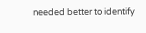needed better to identify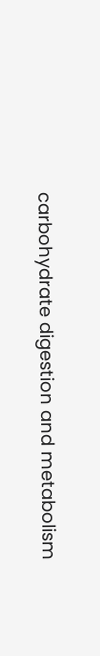carbohydrate digestion and metabolism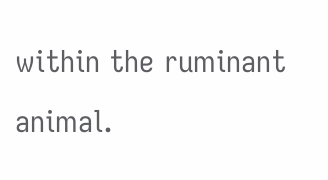within the ruminant animal.